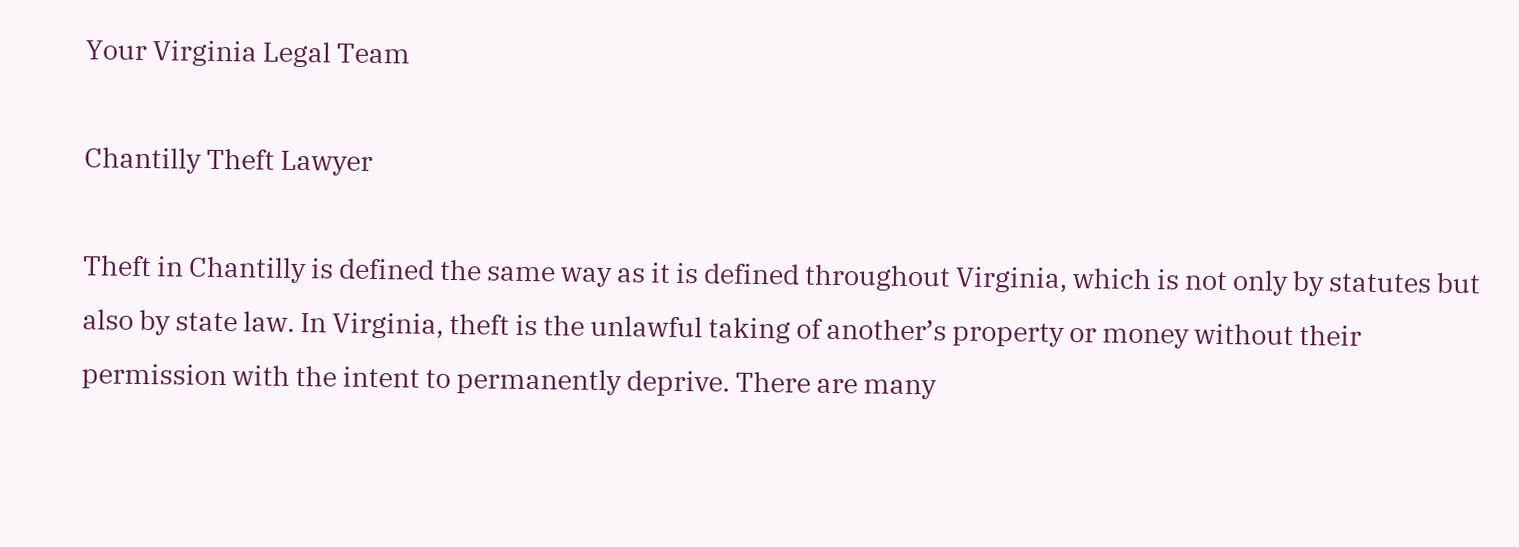Your Virginia Legal Team

Chantilly Theft Lawyer

Theft in Chantilly is defined the same way as it is defined throughout Virginia, which is not only by statutes but also by state law. In Virginia, theft is the unlawful taking of another’s property or money without their permission with the intent to permanently deprive. There are many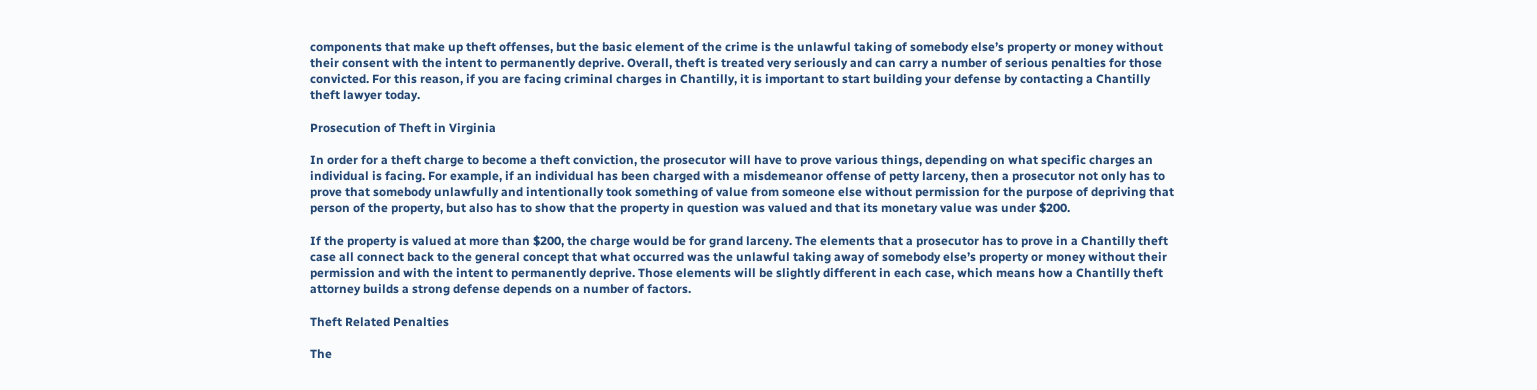components that make up theft offenses, but the basic element of the crime is the unlawful taking of somebody else’s property or money without their consent with the intent to permanently deprive. Overall, theft is treated very seriously and can carry a number of serious penalties for those convicted. For this reason, if you are facing criminal charges in Chantilly, it is important to start building your defense by contacting a Chantilly theft lawyer today.

Prosecution of Theft in Virginia

In order for a theft charge to become a theft conviction, the prosecutor will have to prove various things, depending on what specific charges an individual is facing. For example, if an individual has been charged with a misdemeanor offense of petty larceny, then a prosecutor not only has to prove that somebody unlawfully and intentionally took something of value from someone else without permission for the purpose of depriving that person of the property, but also has to show that the property in question was valued and that its monetary value was under $200.

If the property is valued at more than $200, the charge would be for grand larceny. The elements that a prosecutor has to prove in a Chantilly theft case all connect back to the general concept that what occurred was the unlawful taking away of somebody else’s property or money without their permission and with the intent to permanently deprive. Those elements will be slightly different in each case, which means how a Chantilly theft attorney builds a strong defense depends on a number of factors.

Theft Related Penalties

The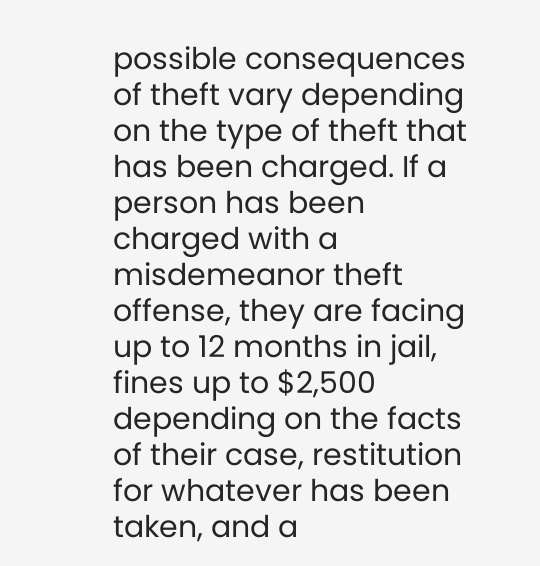possible consequences of theft vary depending on the type of theft that has been charged. If a person has been charged with a misdemeanor theft offense, they are facing up to 12 months in jail, fines up to $2,500 depending on the facts of their case, restitution for whatever has been taken, and a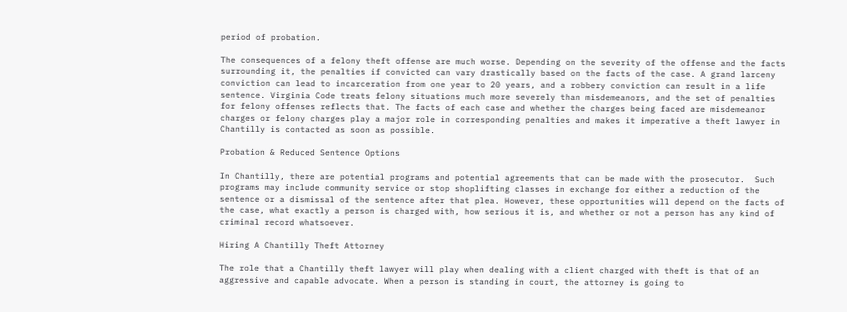period of probation.

The consequences of a felony theft offense are much worse. Depending on the severity of the offense and the facts surrounding it, the penalties if convicted can vary drastically based on the facts of the case. A grand larceny conviction can lead to incarceration from one year to 20 years, and a robbery conviction can result in a life sentence. Virginia Code treats felony situations much more severely than misdemeanors, and the set of penalties for felony offenses reflects that. The facts of each case and whether the charges being faced are misdemeanor charges or felony charges play a major role in corresponding penalties and makes it imperative a theft lawyer in Chantilly is contacted as soon as possible.

Probation & Reduced Sentence Options

In Chantilly, there are potential programs and potential agreements that can be made with the prosecutor.  Such programs may include community service or stop shoplifting classes in exchange for either a reduction of the sentence or a dismissal of the sentence after that plea. However, these opportunities will depend on the facts of the case, what exactly a person is charged with, how serious it is, and whether or not a person has any kind of criminal record whatsoever.

Hiring A Chantilly Theft Attorney

The role that a Chantilly theft lawyer will play when dealing with a client charged with theft is that of an aggressive and capable advocate. When a person is standing in court, the attorney is going to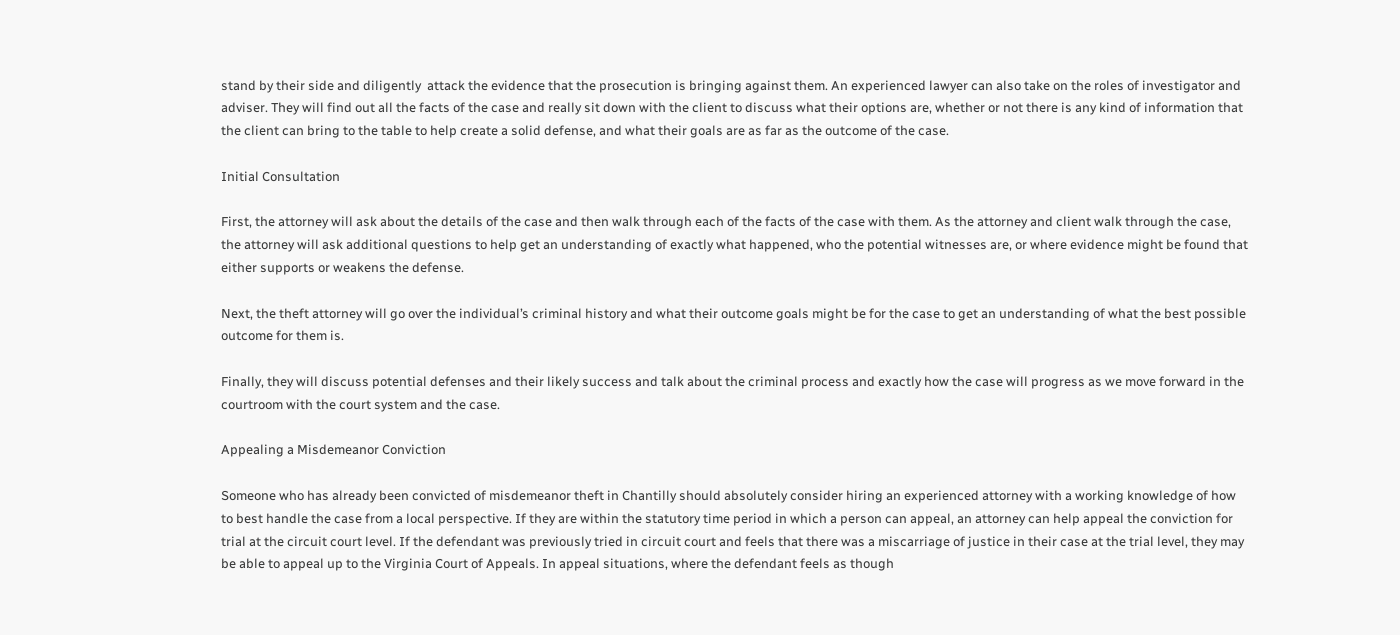stand by their side and diligently  attack the evidence that the prosecution is bringing against them. An experienced lawyer can also take on the roles of investigator and adviser. They will find out all the facts of the case and really sit down with the client to discuss what their options are, whether or not there is any kind of information that the client can bring to the table to help create a solid defense, and what their goals are as far as the outcome of the case.

Initial Consultation

First, the attorney will ask about the details of the case and then walk through each of the facts of the case with them. As the attorney and client walk through the case, the attorney will ask additional questions to help get an understanding of exactly what happened, who the potential witnesses are, or where evidence might be found that either supports or weakens the defense.

Next, the theft attorney will go over the individual’s criminal history and what their outcome goals might be for the case to get an understanding of what the best possible outcome for them is.

Finally, they will discuss potential defenses and their likely success and talk about the criminal process and exactly how the case will progress as we move forward in the courtroom with the court system and the case.

Appealing a Misdemeanor Conviction

Someone who has already been convicted of misdemeanor theft in Chantilly should absolutely consider hiring an experienced attorney with a working knowledge of how to best handle the case from a local perspective. If they are within the statutory time period in which a person can appeal, an attorney can help appeal the conviction for trial at the circuit court level. If the defendant was previously tried in circuit court and feels that there was a miscarriage of justice in their case at the trial level, they may be able to appeal up to the Virginia Court of Appeals. In appeal situations, where the defendant feels as though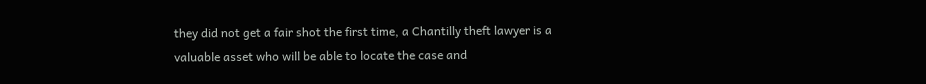they did not get a fair shot the first time, a Chantilly theft lawyer is a valuable asset who will be able to locate the case and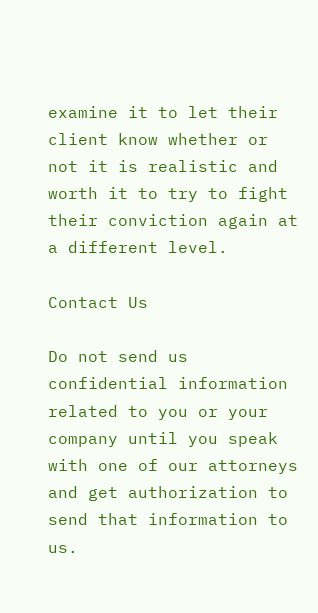examine it to let their client know whether or not it is realistic and worth it to try to fight their conviction again at a different level.

Contact Us

Do not send us confidential information related to you or your company until you speak with one of our attorneys and get authorization to send that information to us.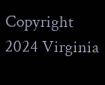Copyright 2024 Virginia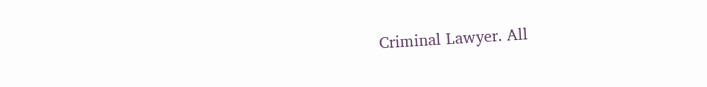Criminal Lawyer. All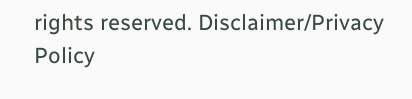rights reserved. Disclaimer/Privacy Policy